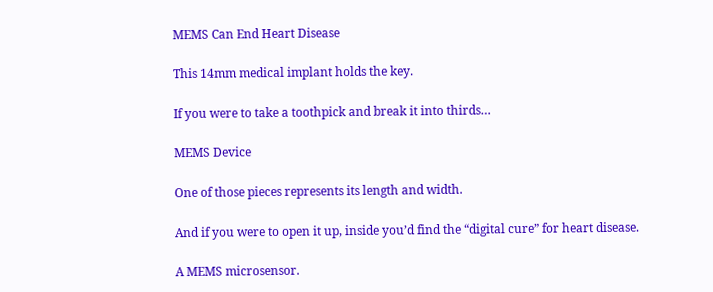MEMS Can End Heart Disease

This 14mm medical implant holds the key.

If you were to take a toothpick and break it into thirds…

MEMS Device

One of those pieces represents its length and width.

And if you were to open it up, inside you’d find the “digital cure” for heart disease.

A MEMS microsensor.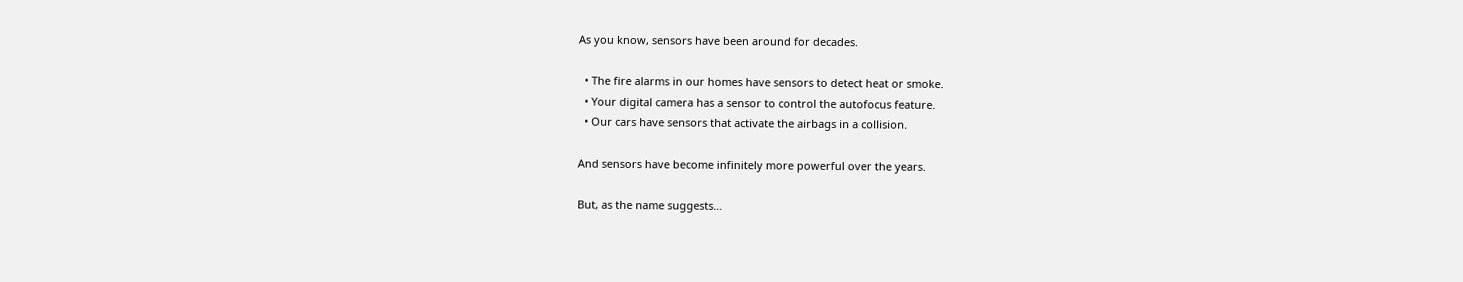As you know, sensors have been around for decades.

  • The fire alarms in our homes have sensors to detect heat or smoke.
  • Your digital camera has a sensor to control the autofocus feature.
  • Our cars have sensors that activate the airbags in a collision.

And sensors have become infinitely more powerful over the years.

But, as the name suggests…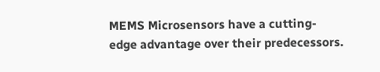MEMS Microsensors have a cutting-edge advantage over their predecessors.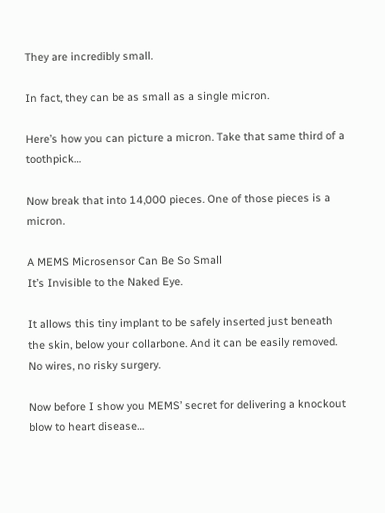They are incredibly small.

In fact, they can be as small as a single micron.

Here’s how you can picture a micron. Take that same third of a toothpick…

Now break that into 14,000 pieces. One of those pieces is a micron.

A MEMS Microsensor Can Be So Small
It’s Invisible to the Naked Eye.

It allows this tiny implant to be safely inserted just beneath the skin, below your collarbone. And it can be easily removed. No wires, no risky surgery.

Now before I show you MEMS’ secret for delivering a knockout blow to heart disease…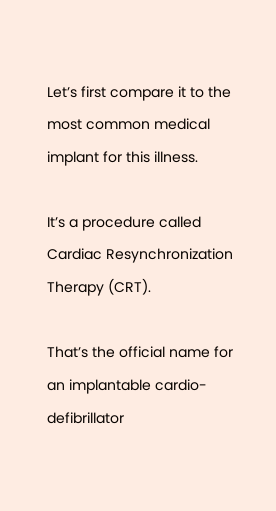Let’s first compare it to the most common medical implant for this illness.

It’s a procedure called Cardiac Resynchronization Therapy (CRT).

That’s the official name for an implantable cardio-defibrillator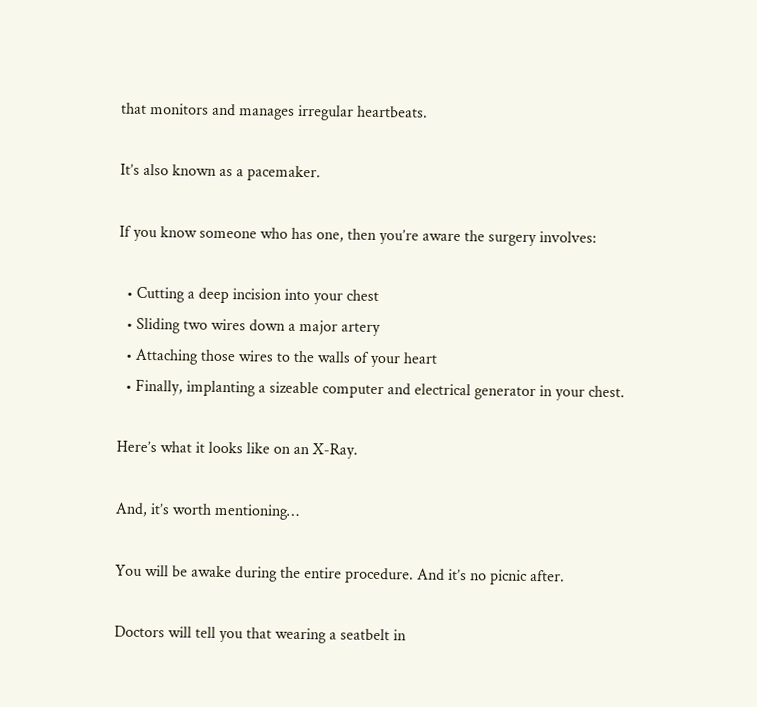that monitors and manages irregular heartbeats.

It’s also known as a pacemaker.

If you know someone who has one, then you’re aware the surgery involves:

  • Cutting a deep incision into your chest
  • Sliding two wires down a major artery
  • Attaching those wires to the walls of your heart
  • Finally, implanting a sizeable computer and electrical generator in your chest.

Here’s what it looks like on an X-Ray.

And, it’s worth mentioning…

You will be awake during the entire procedure. And it’s no picnic after.

Doctors will tell you that wearing a seatbelt in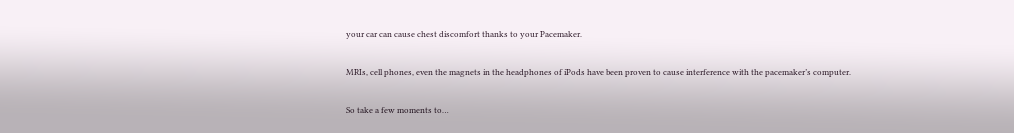your car can cause chest discomfort thanks to your Pacemaker.

MRIs, cell phones, even the magnets in the headphones of iPods have been proven to cause interference with the pacemaker’s computer.

So take a few moments to…